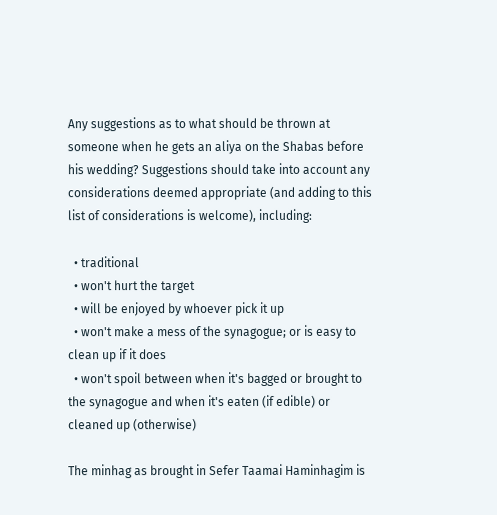Any suggestions as to what should be thrown at someone when he gets an aliya on the Shabas before his wedding? Suggestions should take into account any considerations deemed appropriate (and adding to this list of considerations is welcome), including:

  • traditional
  • won't hurt the target
  • will be enjoyed by whoever pick it up
  • won't make a mess of the synagogue; or is easy to clean up if it does
  • won't spoil between when it's bagged or brought to the synagogue and when it's eaten (if edible) or cleaned up (otherwise)

The minhag as brought in Sefer Taamai Haminhagim is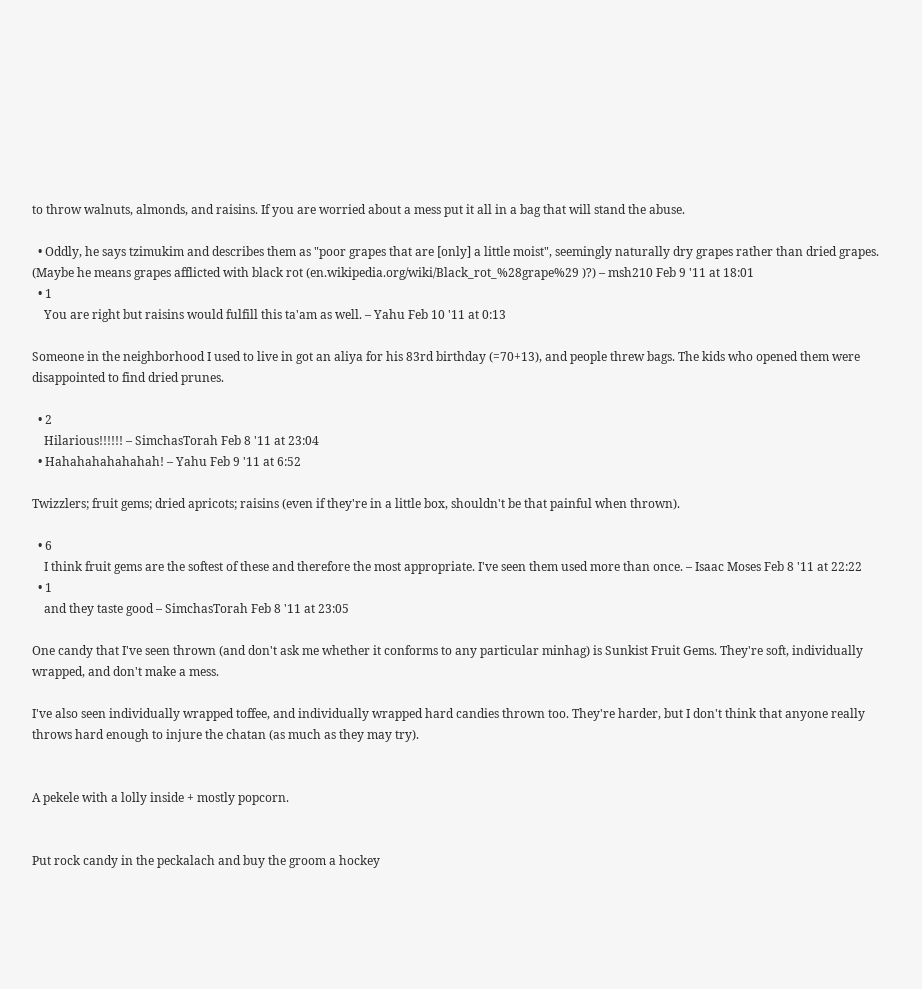to throw walnuts, almonds, and raisins. If you are worried about a mess put it all in a bag that will stand the abuse.

  • Oddly, he says tzimukim and describes them as "poor grapes that are [only] a little moist", seemingly naturally dry grapes rather than dried grapes. (Maybe he means grapes afflicted with black rot (en.wikipedia.org/wiki/Black_rot_%28grape%29 )?) – msh210 Feb 9 '11 at 18:01
  • 1
    You are right but raisins would fulfill this ta'am as well. – Yahu Feb 10 '11 at 0:13

Someone in the neighborhood I used to live in got an aliya for his 83rd birthday (=70+13), and people threw bags. The kids who opened them were disappointed to find dried prunes.

  • 2
    Hilarious!!!!!! – SimchasTorah Feb 8 '11 at 23:04
  • Hahahahahahahah! – Yahu Feb 9 '11 at 6:52

Twizzlers; fruit gems; dried apricots; raisins (even if they're in a little box, shouldn't be that painful when thrown).

  • 6
    I think fruit gems are the softest of these and therefore the most appropriate. I've seen them used more than once. – Isaac Moses Feb 8 '11 at 22:22
  • 1
    and they taste good – SimchasTorah Feb 8 '11 at 23:05

One candy that I've seen thrown (and don't ask me whether it conforms to any particular minhag) is Sunkist Fruit Gems. They're soft, individually wrapped, and don't make a mess.

I've also seen individually wrapped toffee, and individually wrapped hard candies thrown too. They're harder, but I don't think that anyone really throws hard enough to injure the chatan (as much as they may try).


A pekele with a lolly inside + mostly popcorn.


Put rock candy in the peckalach and buy the groom a hockey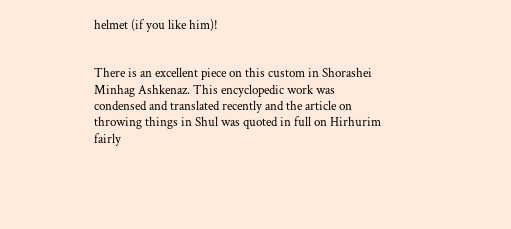helmet (if you like him)!


There is an excellent piece on this custom in Shorashei Minhag Ashkenaz. This encyclopedic work was condensed and translated recently and the article on throwing things in Shul was quoted in full on Hirhurim fairly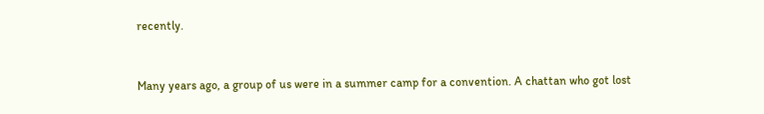recently.


Many years ago, a group of us were in a summer camp for a convention. A chattan who got lost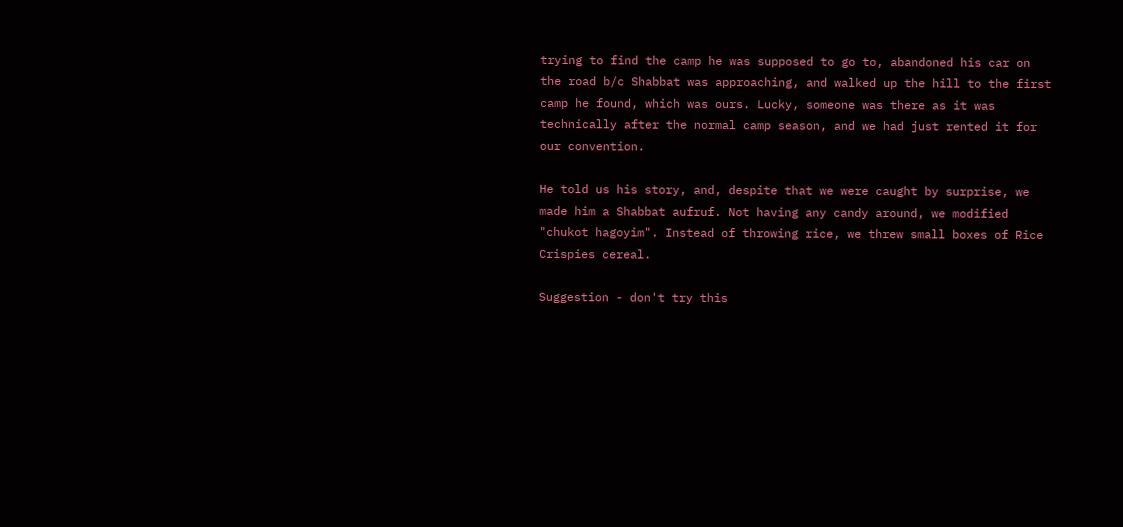trying to find the camp he was supposed to go to, abandoned his car on the road b/c Shabbat was approaching, and walked up the hill to the first camp he found, which was ours. Lucky, someone was there as it was technically after the normal camp season, and we had just rented it for our convention.

He told us his story, and, despite that we were caught by surprise, we made him a Shabbat aufruf. Not having any candy around, we modified "chukot hagoyim". Instead of throwing rice, we threw small boxes of Rice Crispies cereal.

Suggestion - don't try this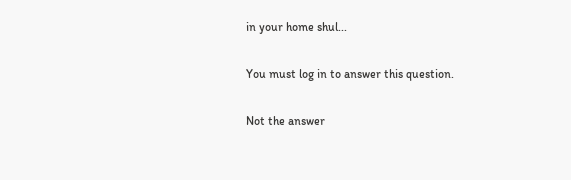in your home shul...

You must log in to answer this question.

Not the answer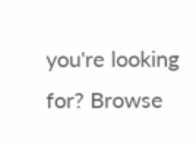you're looking for? Browse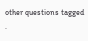other questions tagged .